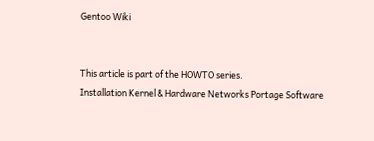Gentoo Wiki


This article is part of the HOWTO series.
Installation Kernel & Hardware Networks Portage Software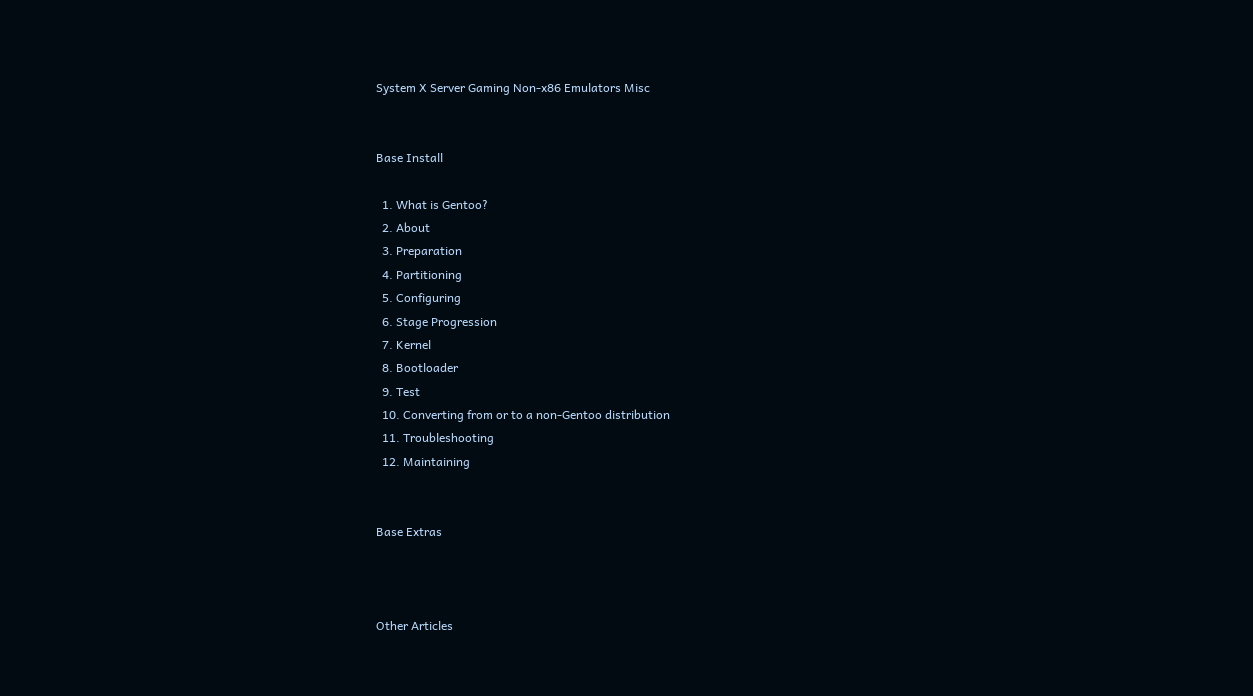System X Server Gaming Non-x86 Emulators Misc


Base Install

  1. What is Gentoo?
  2. About
  3. Preparation
  4. Partitioning
  5. Configuring
  6. Stage Progression
  7. Kernel
  8. Bootloader
  9. Test
  10. Converting from or to a non-Gentoo distribution
  11. Troubleshooting
  12. Maintaining


Base Extras



Other Articles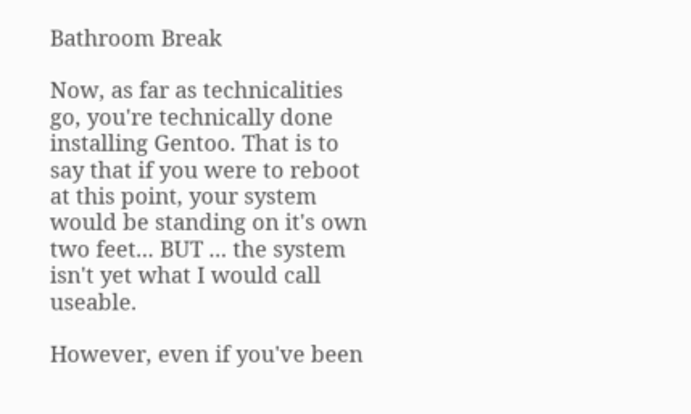Bathroom Break

Now, as far as technicalities go, you're technically done installing Gentoo. That is to say that if you were to reboot at this point, your system would be standing on it's own two feet... BUT ... the system isn't yet what I would call useable.

However, even if you've been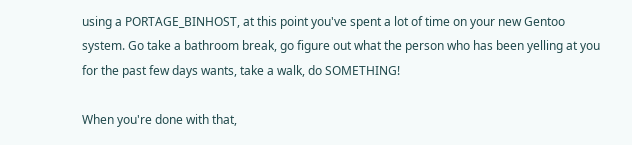using a PORTAGE_BINHOST, at this point you've spent a lot of time on your new Gentoo system. Go take a bathroom break, go figure out what the person who has been yelling at you for the past few days wants, take a walk, do SOMETHING!

When you're done with that,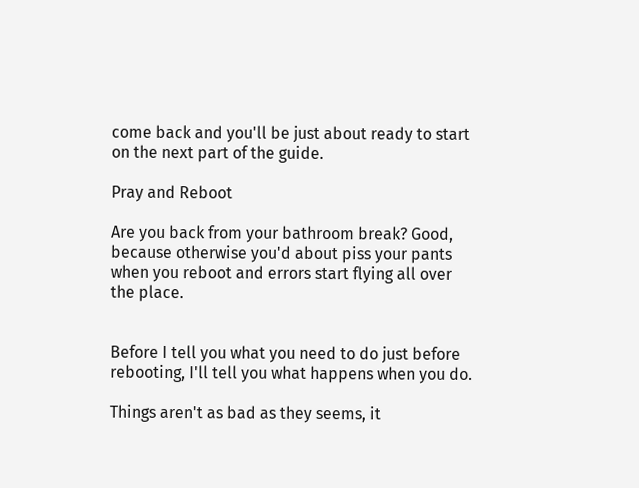come back and you'll be just about ready to start on the next part of the guide.

Pray and Reboot

Are you back from your bathroom break? Good, because otherwise you'd about piss your pants when you reboot and errors start flying all over the place.


Before I tell you what you need to do just before rebooting, I'll tell you what happens when you do.

Things aren't as bad as they seems, it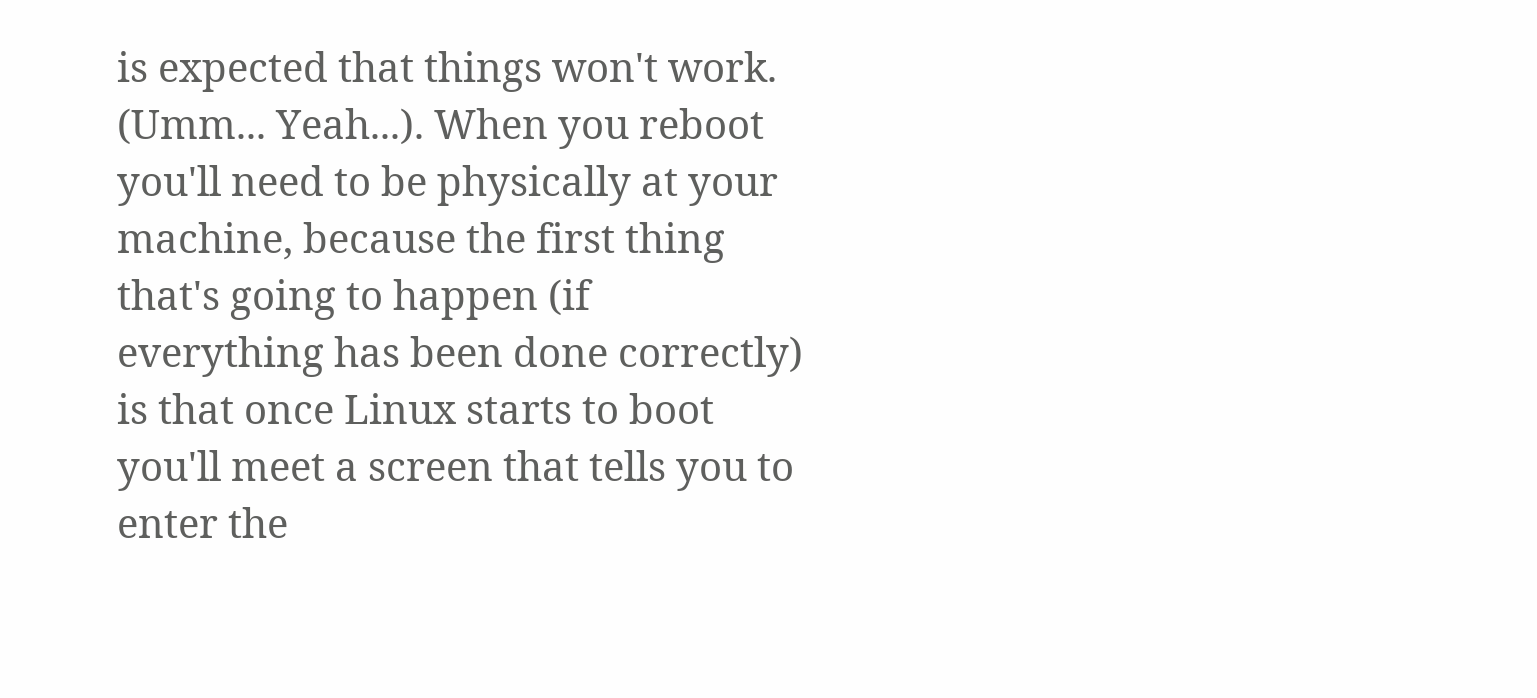is expected that things won't work. (Umm... Yeah...). When you reboot you'll need to be physically at your machine, because the first thing that's going to happen (if everything has been done correctly) is that once Linux starts to boot you'll meet a screen that tells you to enter the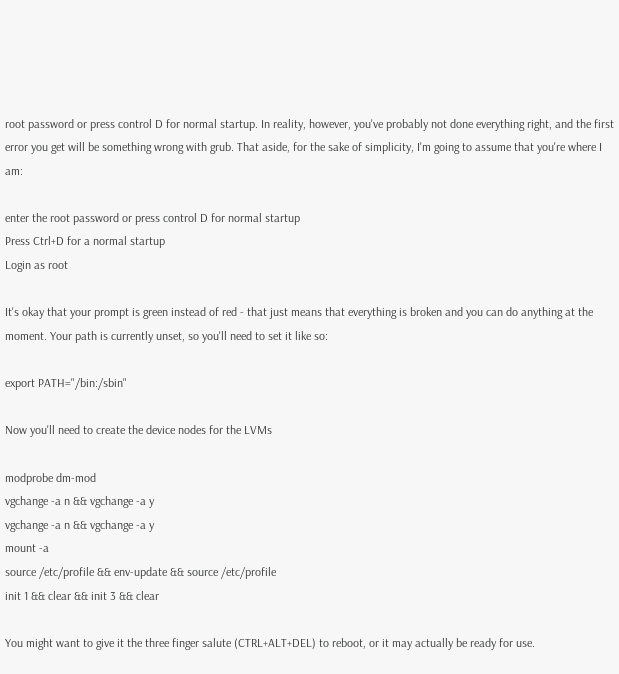root password or press control D for normal startup. In reality, however, you've probably not done everything right, and the first error you get will be something wrong with grub. That aside, for the sake of simplicity, I'm going to assume that you're where I am:

enter the root password or press control D for normal startup
Press Ctrl+D for a normal startup
Login as root

It's okay that your prompt is green instead of red - that just means that everything is broken and you can do anything at the moment. Your path is currently unset, so you'll need to set it like so:

export PATH="/bin:/sbin"

Now you'll need to create the device nodes for the LVMs

modprobe dm-mod
vgchange -a n && vgchange -a y
vgchange -a n && vgchange -a y
mount -a
source /etc/profile && env-update && source /etc/profile
init 1 && clear && init 3 && clear

You might want to give it the three finger salute (CTRL+ALT+DEL) to reboot, or it may actually be ready for use.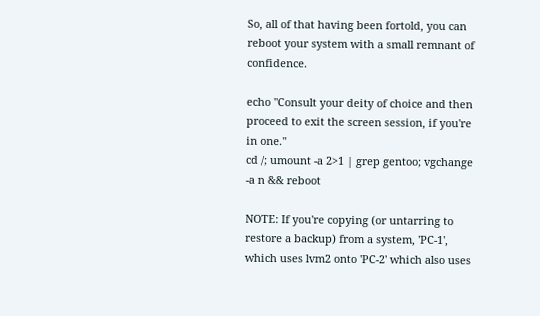So, all of that having been fortold, you can reboot your system with a small remnant of confidence.

echo "Consult your deity of choice and then proceed to exit the screen session, if you're in one."
cd /; umount -a 2>1 | grep gentoo; vgchange -a n && reboot

NOTE: If you're copying (or untarring to restore a backup) from a system, 'PC-1', which uses lvm2 onto 'PC-2' which also uses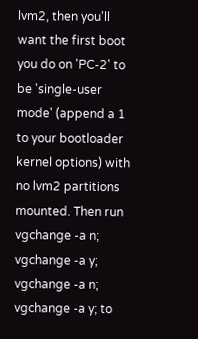lvm2, then you'll want the first boot you do on 'PC-2' to be 'single-user mode' (append a 1 to your bootloader kernel options) with no lvm2 partitions mounted. Then run vgchange -a n; vgchange -a y; vgchange -a n; vgchange -a y; to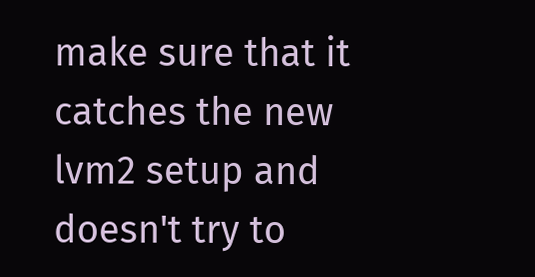make sure that it catches the new lvm2 setup and doesn't try to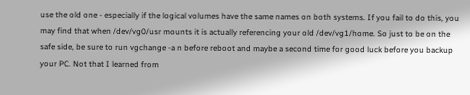use the old one - especially if the logical volumes have the same names on both systems. If you fail to do this, you may find that when /dev/vg0/usr mounts it is actually referencing your old /dev/vg1/home. So just to be on the safe side, be sure to run vgchange -a n before reboot and maybe a second time for good luck before you backup your PC. Not that I learned from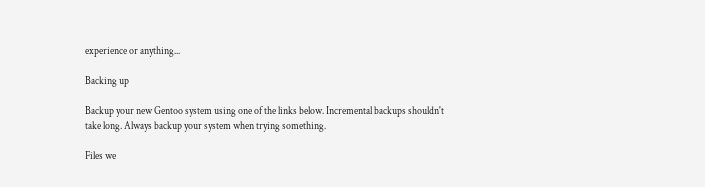experience or anything...

Backing up

Backup your new Gentoo system using one of the links below. Incremental backups shouldn't take long. Always backup your system when trying something.

Files we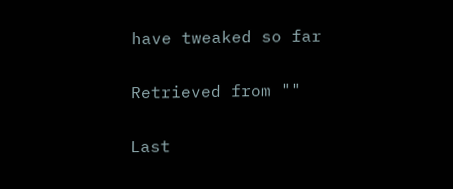have tweaked so far

Retrieved from ""

Last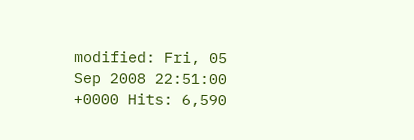modified: Fri, 05 Sep 2008 22:51:00 +0000 Hits: 6,590